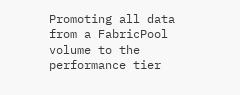Promoting all data from a FabricPool volume to the performance tier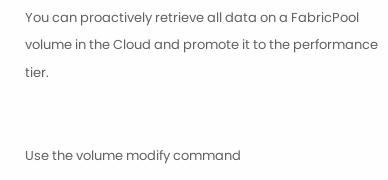You can proactively retrieve all data on a FabricPool volume in the Cloud and promote it to the performance tier.


Use the volume modify command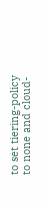to set tiering-policy to none and cloud-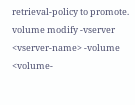retrieval-policy to promote.
volume modify -vserver <vserver-name> -volume <volume-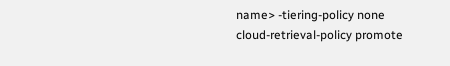name> -tiering-policy none cloud-retrieval-policy promote